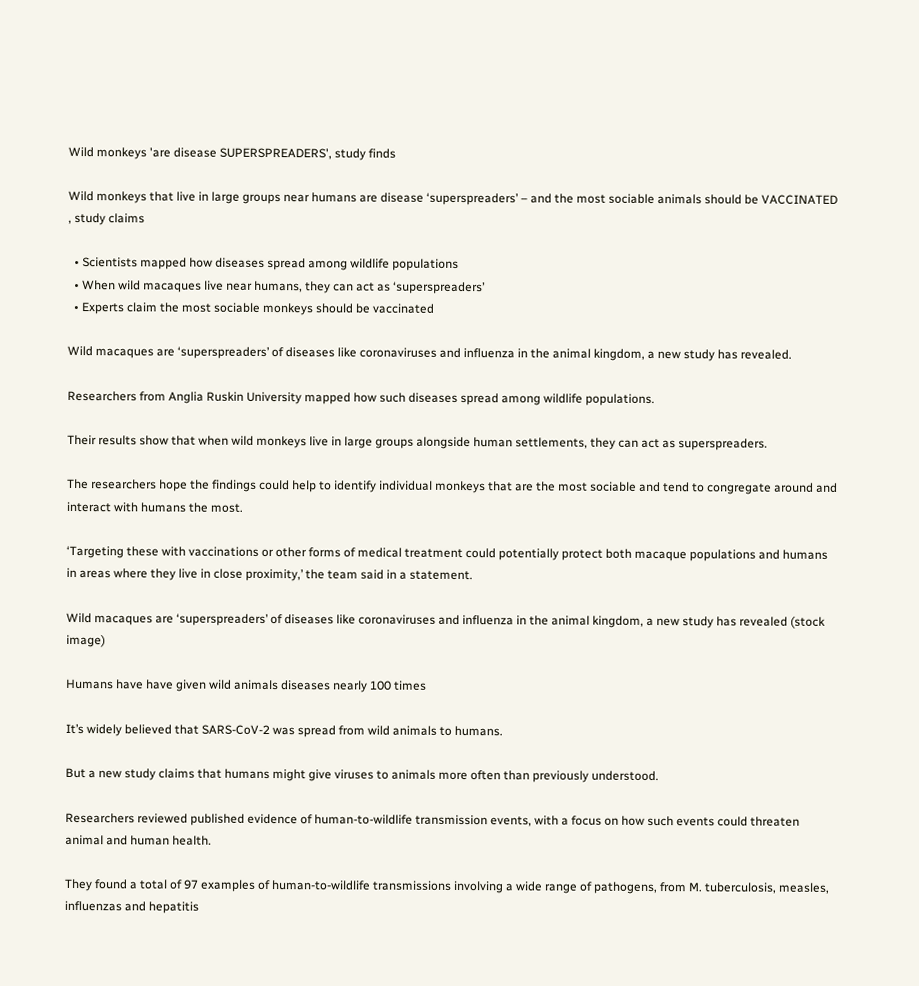Wild monkeys 'are disease SUPERSPREADERS', study finds

Wild monkeys that live in large groups near humans are disease ‘superspreaders’ – and the most sociable animals should be VACCINATED , study claims

  • Scientists mapped how diseases spread among wildlife populations
  • When wild macaques live near humans, they can act as ‘superspreaders’
  • Experts claim the most sociable monkeys should be vaccinated

Wild macaques are ‘superspreaders’ of diseases like coronaviruses and influenza in the animal kingdom, a new study has revealed.

Researchers from Anglia Ruskin University mapped how such diseases spread among wildlife populations.

Their results show that when wild monkeys live in large groups alongside human settlements, they can act as superspreaders.

The researchers hope the findings could help to identify individual monkeys that are the most sociable and tend to congregate around and interact with humans the most.

‘Targeting these with vaccinations or other forms of medical treatment could potentially protect both macaque populations and humans in areas where they live in close proximity,’ the team said in a statement.

Wild macaques are ‘superspreaders’ of diseases like coronaviruses and influenza in the animal kingdom, a new study has revealed (stock image)

Humans have have given wild animals diseases nearly 100 times

It’s widely believed that SARS-CoV-2 was spread from wild animals to humans.

But a new study claims that humans might give viruses to animals more often than previously understood.

Researchers reviewed published evidence of human-to-wildlife transmission events, with a focus on how such events could threaten animal and human health.

They found a total of 97 examples of human-to-wildlife transmissions involving a wide range of pathogens, from M. tuberculosis, measles, influenzas and hepatitis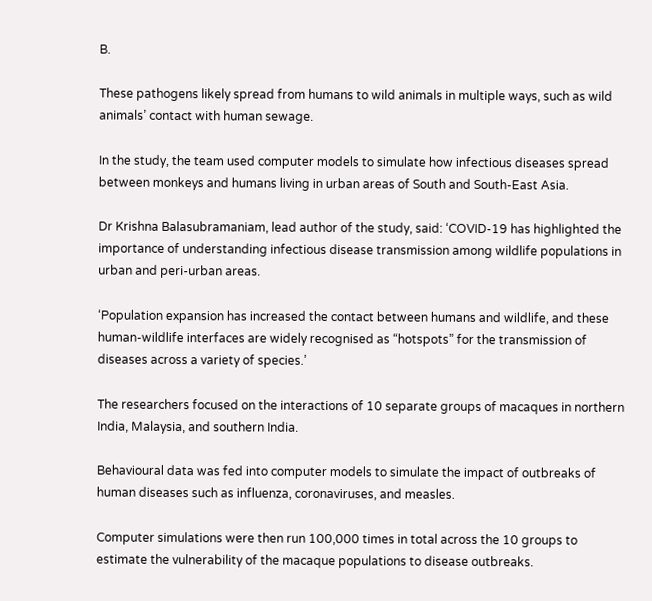B.

These pathogens likely spread from humans to wild animals in multiple ways, such as wild animals’ contact with human sewage.

In the study, the team used computer models to simulate how infectious diseases spread between monkeys and humans living in urban areas of South and South-East Asia.

Dr Krishna Balasubramaniam, lead author of the study, said: ‘COVID-19 has highlighted the importance of understanding infectious disease transmission among wildlife populations in urban and peri-urban areas.

‘Population expansion has increased the contact between humans and wildlife, and these human-wildlife interfaces are widely recognised as “hotspots” for the transmission of diseases across a variety of species.’

The researchers focused on the interactions of 10 separate groups of macaques in northern India, Malaysia, and southern India.

Behavioural data was fed into computer models to simulate the impact of outbreaks of human diseases such as influenza, coronaviruses, and measles.

Computer simulations were then run 100,000 times in total across the 10 groups to estimate the vulnerability of the macaque populations to disease outbreaks.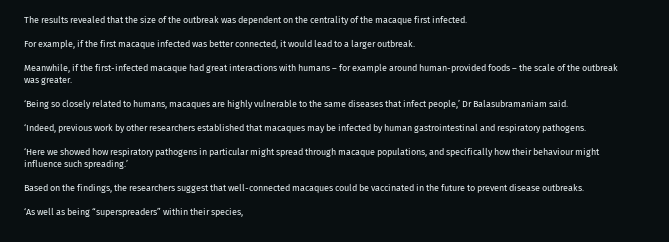The results revealed that the size of the outbreak was dependent on the centrality of the macaque first infected.

For example, if the first macaque infected was better connected, it would lead to a larger outbreak.

Meanwhile, if the first-infected macaque had great interactions with humans – for example around human-provided foods – the scale of the outbreak was greater.

‘Being so closely related to humans, macaques are highly vulnerable to the same diseases that infect people,’ Dr Balasubramaniam said.

‘Indeed, previous work by other researchers established that macaques may be infected by human gastrointestinal and respiratory pathogens.

‘Here we showed how respiratory pathogens in particular might spread through macaque populations, and specifically how their behaviour might influence such spreading.’

Based on the findings, the researchers suggest that well-connected macaques could be vaccinated in the future to prevent disease outbreaks.

‘As well as being “superspreaders” within their species,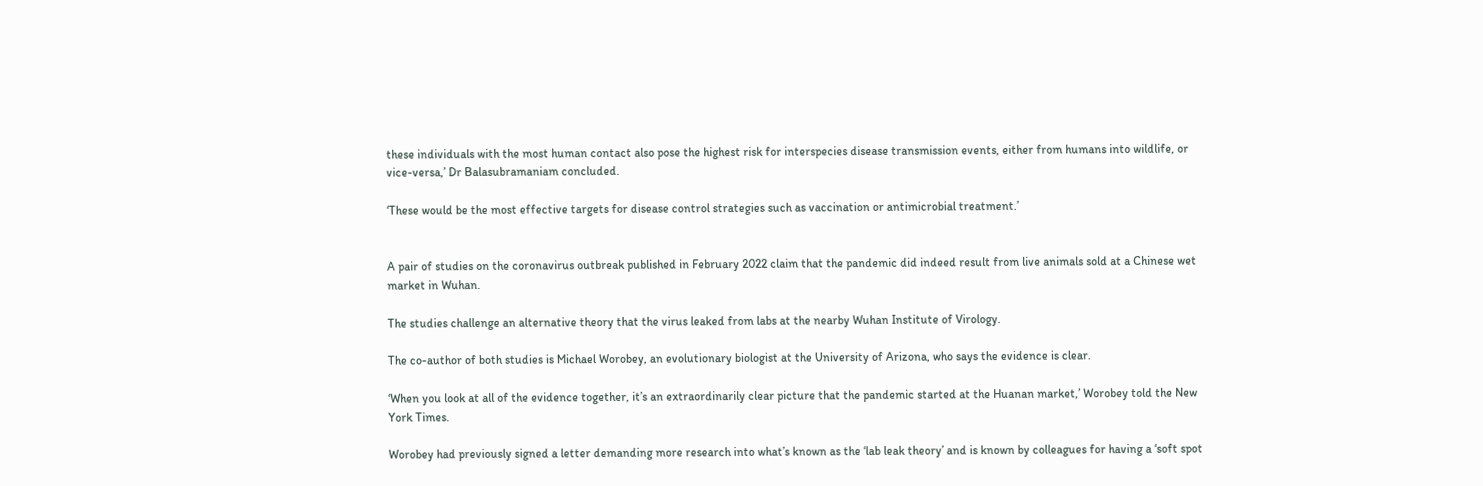these individuals with the most human contact also pose the highest risk for interspecies disease transmission events, either from humans into wildlife, or vice-versa,’ Dr Balasubramaniam concluded.

‘These would be the most effective targets for disease control strategies such as vaccination or antimicrobial treatment.’


A pair of studies on the coronavirus outbreak published in February 2022 claim that the pandemic did indeed result from live animals sold at a Chinese wet market in Wuhan.

The studies challenge an alternative theory that the virus leaked from labs at the nearby Wuhan Institute of Virology.

The co-author of both studies is Michael Worobey, an evolutionary biologist at the University of Arizona, who says the evidence is clear.

‘When you look at all of the evidence together, it’s an extraordinarily clear picture that the pandemic started at the Huanan market,’ Worobey told the New York Times.

Worobey had previously signed a letter demanding more research into what’s known as the ‘lab leak theory’ and is known by colleagues for having a ‘soft spot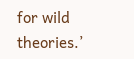for wild theories.’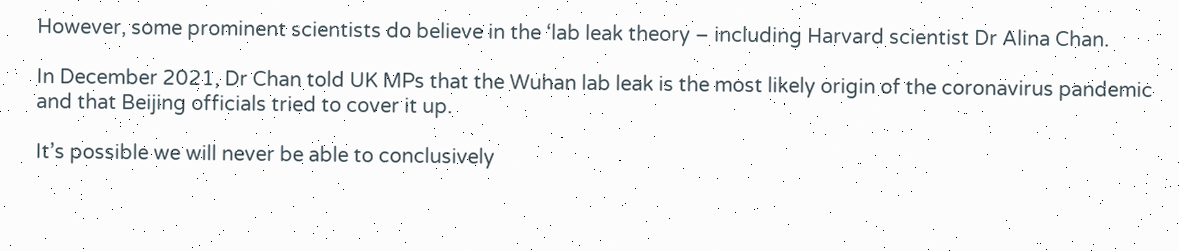However, some prominent scientists do believe in the ‘lab leak theory – including Harvard scientist Dr Alina Chan.

In December 2021, Dr Chan told UK MPs that the Wuhan lab leak is the most likely origin of the coronavirus pandemic and that Beijing officials tried to cover it up.

It’s possible we will never be able to conclusively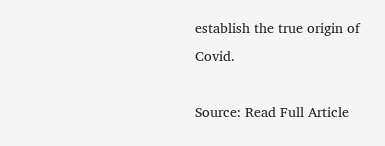establish the true origin of Covid.

Source: Read Full Article